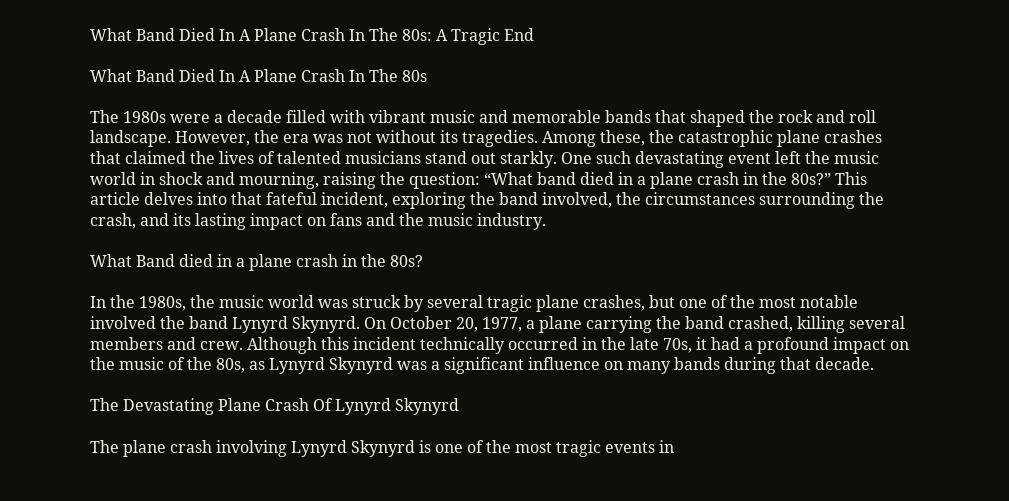What Band Died In A Plane Crash In The 80s: A Tragic End

What Band Died In A Plane Crash In The 80s

The 1980s were a decade filled with vibrant music and memorable bands that shaped the rock and roll landscape. However, the era was not without its tragedies. Among these, the catastrophic plane crashes that claimed the lives of talented musicians stand out starkly. One such devastating event left the music world in shock and mourning, raising the question: “What band died in a plane crash in the 80s?” This article delves into that fateful incident, exploring the band involved, the circumstances surrounding the crash, and its lasting impact on fans and the music industry.

What Band died in a plane crash in the 80s?

In the 1980s, the music world was struck by several tragic plane crashes, but one of the most notable involved the band Lynyrd Skynyrd. On October 20, 1977, a plane carrying the band crashed, killing several members and crew. Although this incident technically occurred in the late 70s, it had a profound impact on the music of the 80s, as Lynyrd Skynyrd was a significant influence on many bands during that decade.

The Devastating Plane Crash Of Lynyrd Skynyrd

The plane crash involving Lynyrd Skynyrd is one of the most tragic events in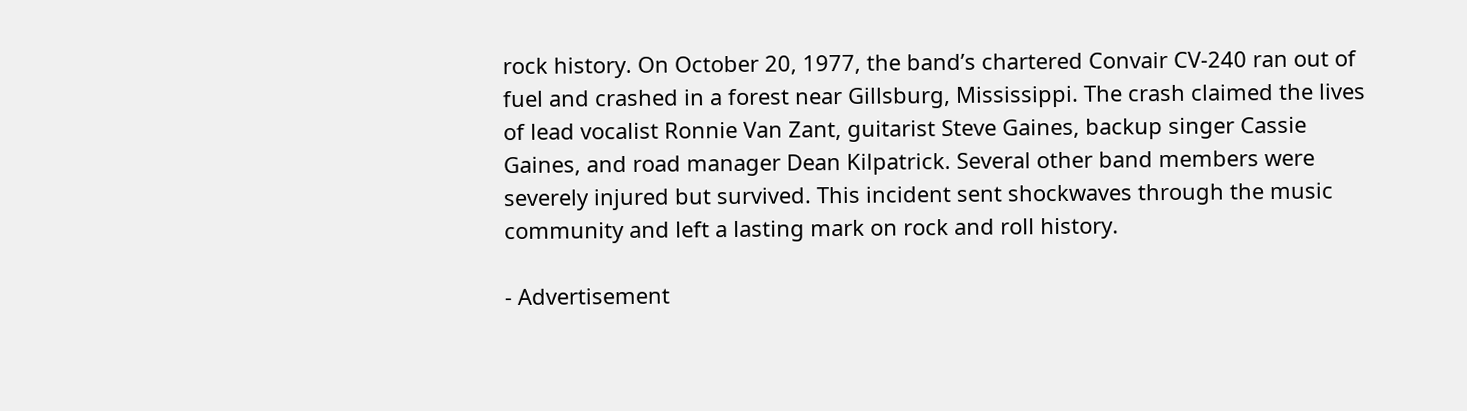rock history. On October 20, 1977, the band’s chartered Convair CV-240 ran out of fuel and crashed in a forest near Gillsburg, Mississippi. The crash claimed the lives of lead vocalist Ronnie Van Zant, guitarist Steve Gaines, backup singer Cassie Gaines, and road manager Dean Kilpatrick. Several other band members were severely injured but survived. This incident sent shockwaves through the music community and left a lasting mark on rock and roll history.

- Advertisement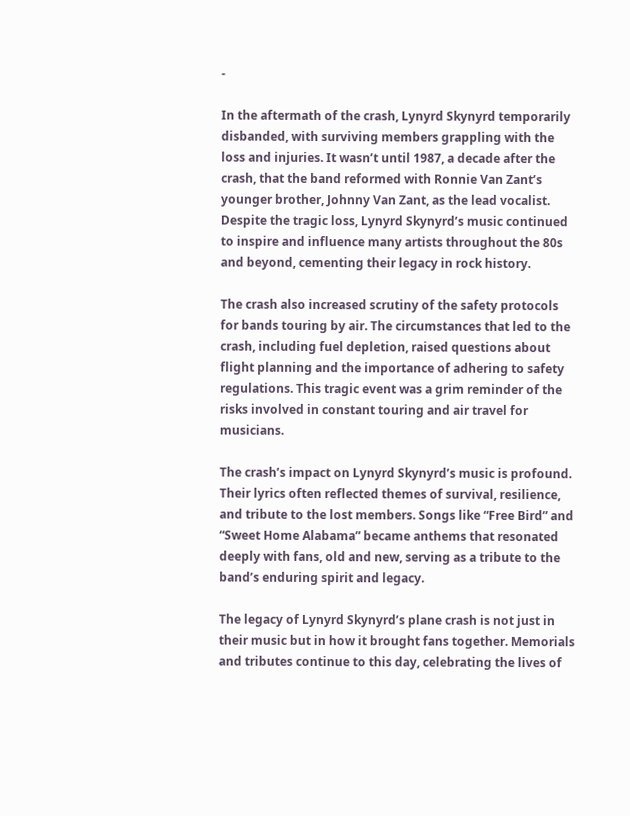-

In the aftermath of the crash, Lynyrd Skynyrd temporarily disbanded, with surviving members grappling with the loss and injuries. It wasn’t until 1987, a decade after the crash, that the band reformed with Ronnie Van Zant’s younger brother, Johnny Van Zant, as the lead vocalist. Despite the tragic loss, Lynyrd Skynyrd’s music continued to inspire and influence many artists throughout the 80s and beyond, cementing their legacy in rock history.

The crash also increased scrutiny of the safety protocols for bands touring by air. The circumstances that led to the crash, including fuel depletion, raised questions about flight planning and the importance of adhering to safety regulations. This tragic event was a grim reminder of the risks involved in constant touring and air travel for musicians.

The crash’s impact on Lynyrd Skynyrd’s music is profound. Their lyrics often reflected themes of survival, resilience, and tribute to the lost members. Songs like “Free Bird” and “Sweet Home Alabama” became anthems that resonated deeply with fans, old and new, serving as a tribute to the band’s enduring spirit and legacy.

The legacy of Lynyrd Skynyrd’s plane crash is not just in their music but in how it brought fans together. Memorials and tributes continue to this day, celebrating the lives of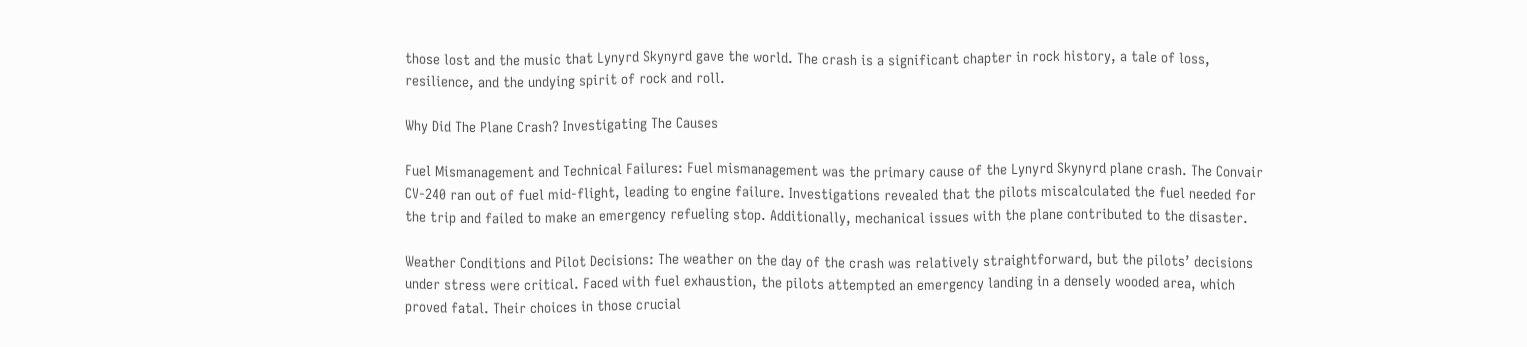those lost and the music that Lynyrd Skynyrd gave the world. The crash is a significant chapter in rock history, a tale of loss, resilience, and the undying spirit of rock and roll.

Why Did The Plane Crash? Investigating The Causes

Fuel Mismanagement and Technical Failures: Fuel mismanagement was the primary cause of the Lynyrd Skynyrd plane crash. The Convair CV-240 ran out of fuel mid-flight, leading to engine failure. Investigations revealed that the pilots miscalculated the fuel needed for the trip and failed to make an emergency refueling stop. Additionally, mechanical issues with the plane contributed to the disaster.

Weather Conditions and Pilot Decisions: The weather on the day of the crash was relatively straightforward, but the pilots’ decisions under stress were critical. Faced with fuel exhaustion, the pilots attempted an emergency landing in a densely wooded area, which proved fatal. Their choices in those crucial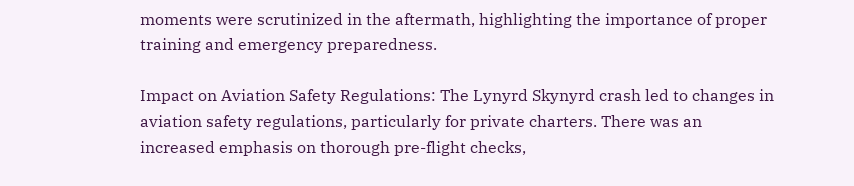moments were scrutinized in the aftermath, highlighting the importance of proper training and emergency preparedness.

Impact on Aviation Safety Regulations: The Lynyrd Skynyrd crash led to changes in aviation safety regulations, particularly for private charters. There was an increased emphasis on thorough pre-flight checks,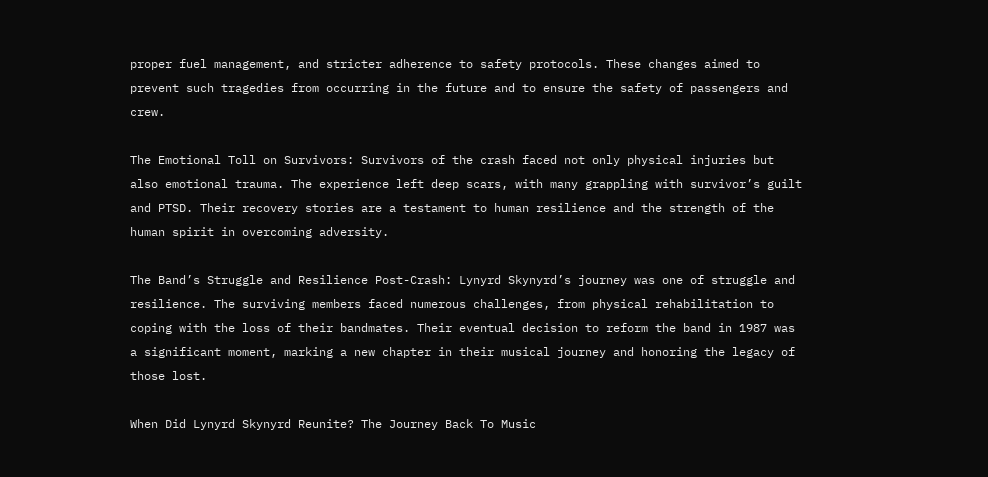proper fuel management, and stricter adherence to safety protocols. These changes aimed to prevent such tragedies from occurring in the future and to ensure the safety of passengers and crew.

The Emotional Toll on Survivors: Survivors of the crash faced not only physical injuries but also emotional trauma. The experience left deep scars, with many grappling with survivor’s guilt and PTSD. Their recovery stories are a testament to human resilience and the strength of the human spirit in overcoming adversity.

The Band’s Struggle and Resilience Post-Crash: Lynyrd Skynyrd’s journey was one of struggle and resilience. The surviving members faced numerous challenges, from physical rehabilitation to coping with the loss of their bandmates. Their eventual decision to reform the band in 1987 was a significant moment, marking a new chapter in their musical journey and honoring the legacy of those lost.

When Did Lynyrd Skynyrd Reunite? The Journey Back To Music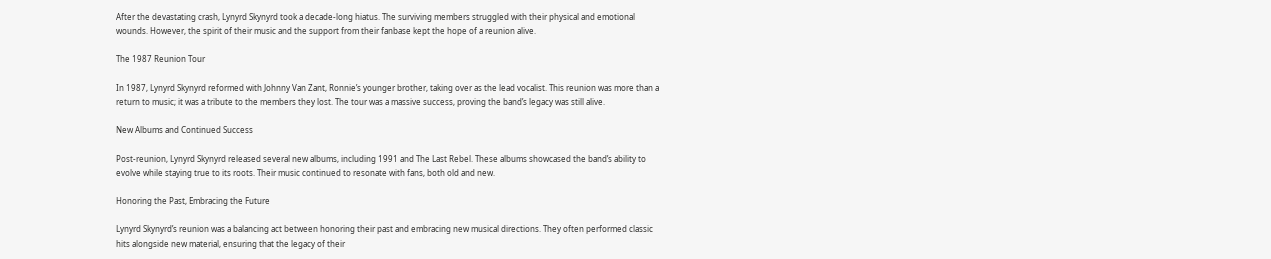After the devastating crash, Lynyrd Skynyrd took a decade-long hiatus. The surviving members struggled with their physical and emotional wounds. However, the spirit of their music and the support from their fanbase kept the hope of a reunion alive.

The 1987 Reunion Tour

In 1987, Lynyrd Skynyrd reformed with Johnny Van Zant, Ronnie’s younger brother, taking over as the lead vocalist. This reunion was more than a return to music; it was a tribute to the members they lost. The tour was a massive success, proving the band’s legacy was still alive.

New Albums and Continued Success

Post-reunion, Lynyrd Skynyrd released several new albums, including 1991 and The Last Rebel. These albums showcased the band’s ability to evolve while staying true to its roots. Their music continued to resonate with fans, both old and new.

Honoring the Past, Embracing the Future

Lynyrd Skynyrd’s reunion was a balancing act between honoring their past and embracing new musical directions. They often performed classic hits alongside new material, ensuring that the legacy of their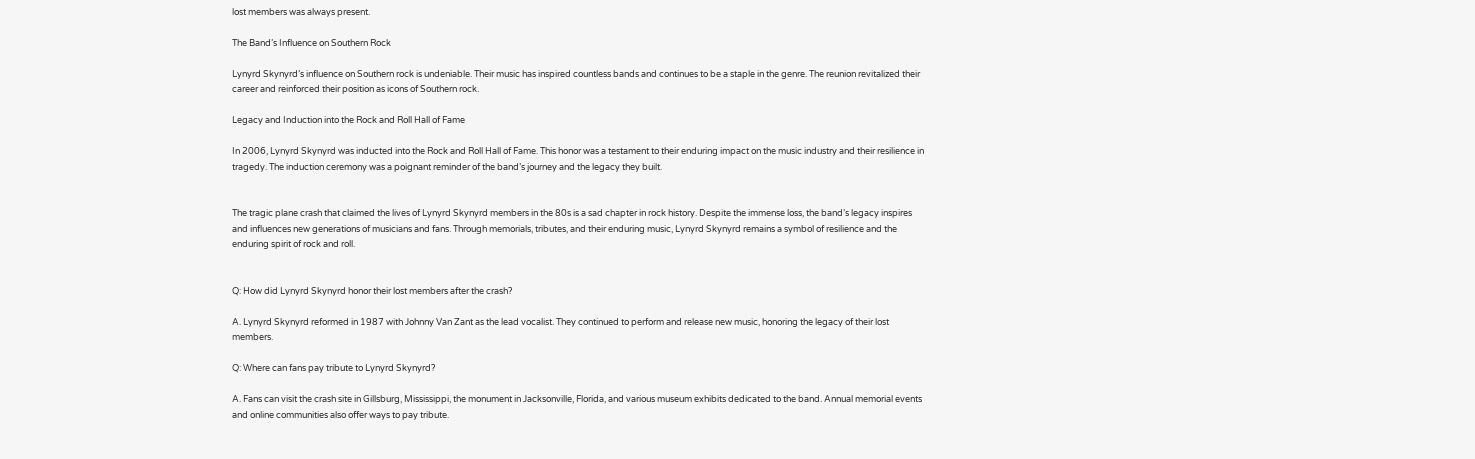lost members was always present.

The Band’s Influence on Southern Rock

Lynyrd Skynyrd’s influence on Southern rock is undeniable. Their music has inspired countless bands and continues to be a staple in the genre. The reunion revitalized their career and reinforced their position as icons of Southern rock.

Legacy and Induction into the Rock and Roll Hall of Fame

In 2006, Lynyrd Skynyrd was inducted into the Rock and Roll Hall of Fame. This honor was a testament to their enduring impact on the music industry and their resilience in tragedy. The induction ceremony was a poignant reminder of the band’s journey and the legacy they built.


The tragic plane crash that claimed the lives of Lynyrd Skynyrd members in the 80s is a sad chapter in rock history. Despite the immense loss, the band’s legacy inspires and influences new generations of musicians and fans. Through memorials, tributes, and their enduring music, Lynyrd Skynyrd remains a symbol of resilience and the enduring spirit of rock and roll.


Q: How did Lynyrd Skynyrd honor their lost members after the crash?

A. Lynyrd Skynyrd reformed in 1987 with Johnny Van Zant as the lead vocalist. They continued to perform and release new music, honoring the legacy of their lost members.

Q: Where can fans pay tribute to Lynyrd Skynyrd?

A. Fans can visit the crash site in Gillsburg, Mississippi, the monument in Jacksonville, Florida, and various museum exhibits dedicated to the band. Annual memorial events and online communities also offer ways to pay tribute.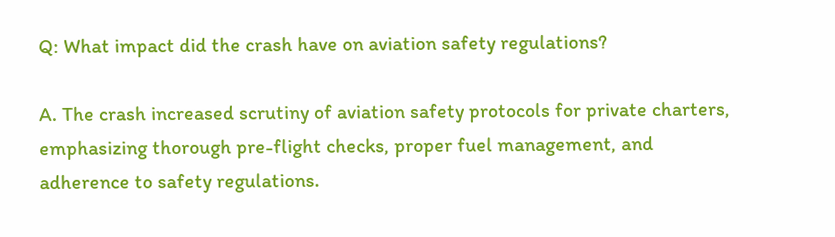Q: What impact did the crash have on aviation safety regulations?

A. The crash increased scrutiny of aviation safety protocols for private charters, emphasizing thorough pre-flight checks, proper fuel management, and adherence to safety regulations.